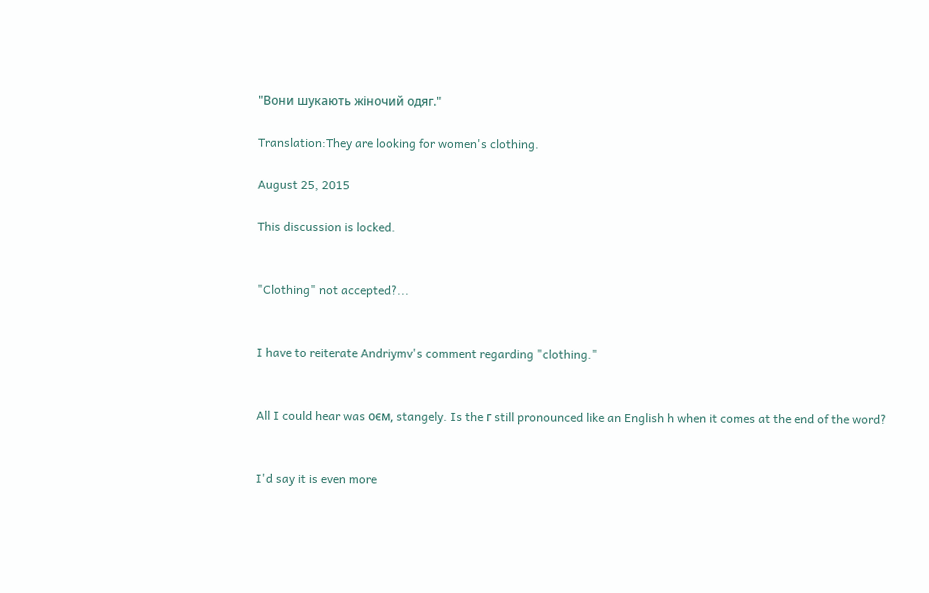"Вони шукають жіночий одяг."

Translation:They are looking for women's clothing.

August 25, 2015

This discussion is locked.


"Clothing" not accepted?...


I have to reiterate Andriymv's comment regarding "clothing."


All I could hear was оєм, stangely. Is the г still pronounced like an English h when it comes at the end of the word?


I'd say it is even more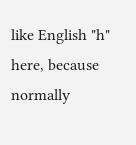like English "h" here, because normally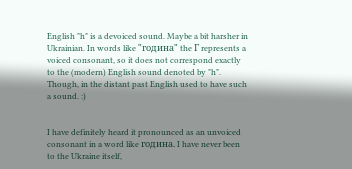English "h" is a devoiced sound. Maybe a bit harsher in Ukrainian. In words like "година" the Г represents a voiced consonant, so it does not correspond exactly to the (modern) English sound denoted by "h". Though, in the distant past English used to have such a sound. :)


I have definitely heard it pronounced as an unvoiced consonant in a word like година. I have never been to the Ukraine itself,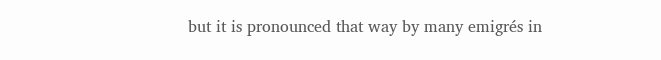but it is pronounced that way by many emigrés in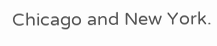Chicago and New York.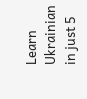Learn Ukrainian in just 5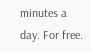minutes a day. For free.